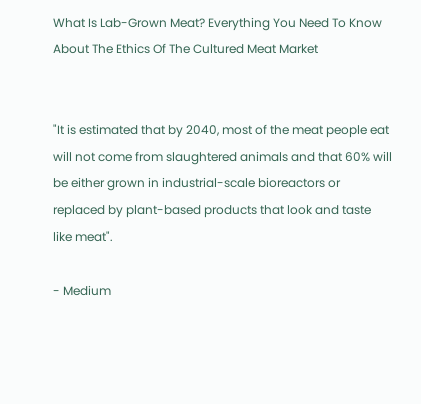What Is Lab-Grown Meat? Everything You Need To Know About The Ethics Of The Cultured Meat Market


"It is estimated that by 2040, most of the meat people eat will not come from slaughtered animals and that 60% will be either grown in industrial-scale bioreactors or replaced by plant-based products that look and taste like meat".

- Medium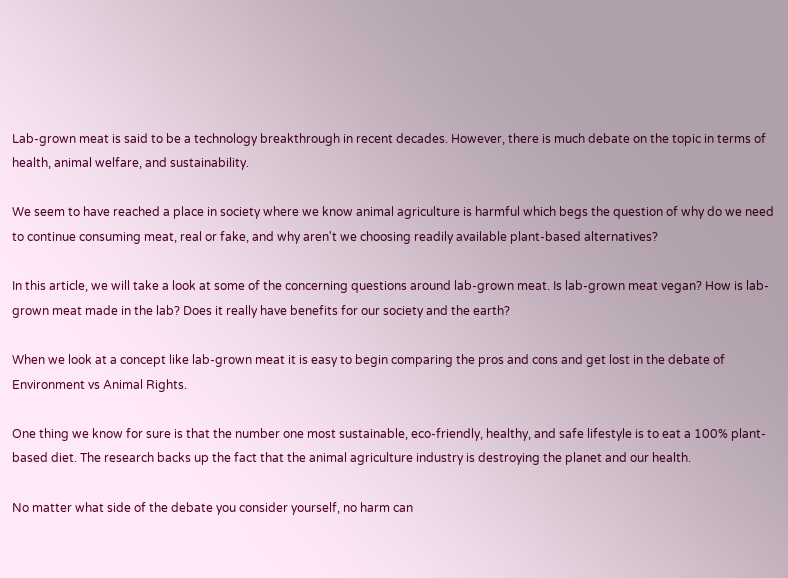Lab-grown meat is said to be a technology breakthrough in recent decades. However, there is much debate on the topic in terms of health, animal welfare, and sustainability.

We seem to have reached a place in society where we know animal agriculture is harmful which begs the question of why do we need to continue consuming meat, real or fake, and why aren't we choosing readily available plant-based alternatives?

In this article, we will take a look at some of the concerning questions around lab-grown meat. Is lab-grown meat vegan? How is lab-grown meat made in the lab? Does it really have benefits for our society and the earth?

When we look at a concept like lab-grown meat it is easy to begin comparing the pros and cons and get lost in the debate of Environment vs Animal Rights.

One thing we know for sure is that the number one most sustainable, eco-friendly, healthy, and safe lifestyle is to eat a 100% plant-based diet. The research backs up the fact that the animal agriculture industry is destroying the planet and our health.

No matter what side of the debate you consider yourself, no harm can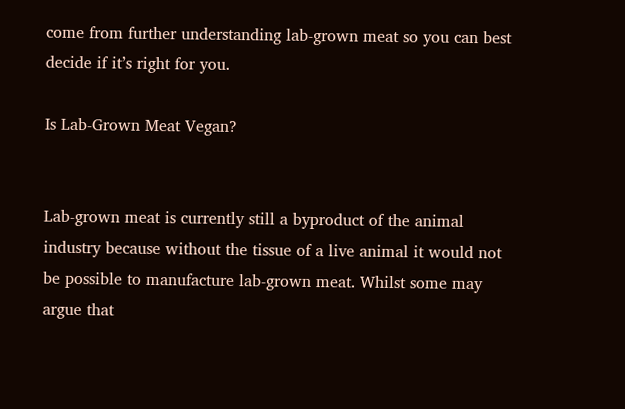come from further understanding lab-grown meat so you can best decide if it’s right for you.

Is Lab-Grown Meat Vegan?


Lab-grown meat is currently still a byproduct of the animal industry because without the tissue of a live animal it would not be possible to manufacture lab-grown meat. Whilst some may argue that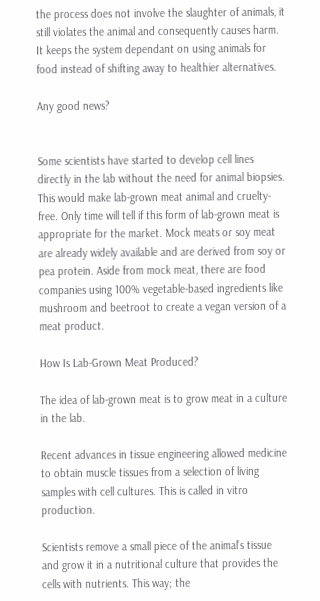the process does not involve the slaughter of animals, it still violates the animal and consequently causes harm. It keeps the system dependant on using animals for food instead of shifting away to healthier alternatives.

Any good news?


Some scientists have started to develop cell lines directly in the lab without the need for animal biopsies. This would make lab-grown meat animal and cruelty-free. Only time will tell if this form of lab-grown meat is appropriate for the market. Mock meats or soy meat are already widely available and are derived from soy or pea protein. Aside from mock meat, there are food companies using 100% vegetable-based ingredients like mushroom and beetroot to create a vegan version of a meat product.

How Is Lab-Grown Meat Produced?

The idea of lab-grown meat is to grow meat in a culture in the lab.

Recent advances in tissue engineering allowed medicine to obtain muscle tissues from a selection of living samples with cell cultures. This is called in vitro production.

Scientists remove a small piece of the animal’s tissue and grow it in a nutritional culture that provides the cells with nutrients. This way; the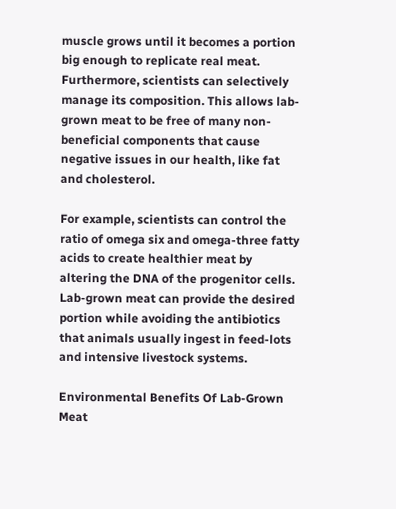muscle grows until it becomes a portion big enough to replicate real meat. Furthermore, scientists can selectively manage its composition. This allows lab-grown meat to be free of many non-beneficial components that cause negative issues in our health, like fat and cholesterol.

For example, scientists can control the ratio of omega six and omega-three fatty acids to create healthier meat by altering the DNA of the progenitor cells. Lab-grown meat can provide the desired portion while avoiding the antibiotics that animals usually ingest in feed-lots and intensive livestock systems.

Environmental Benefits Of Lab-Grown Meat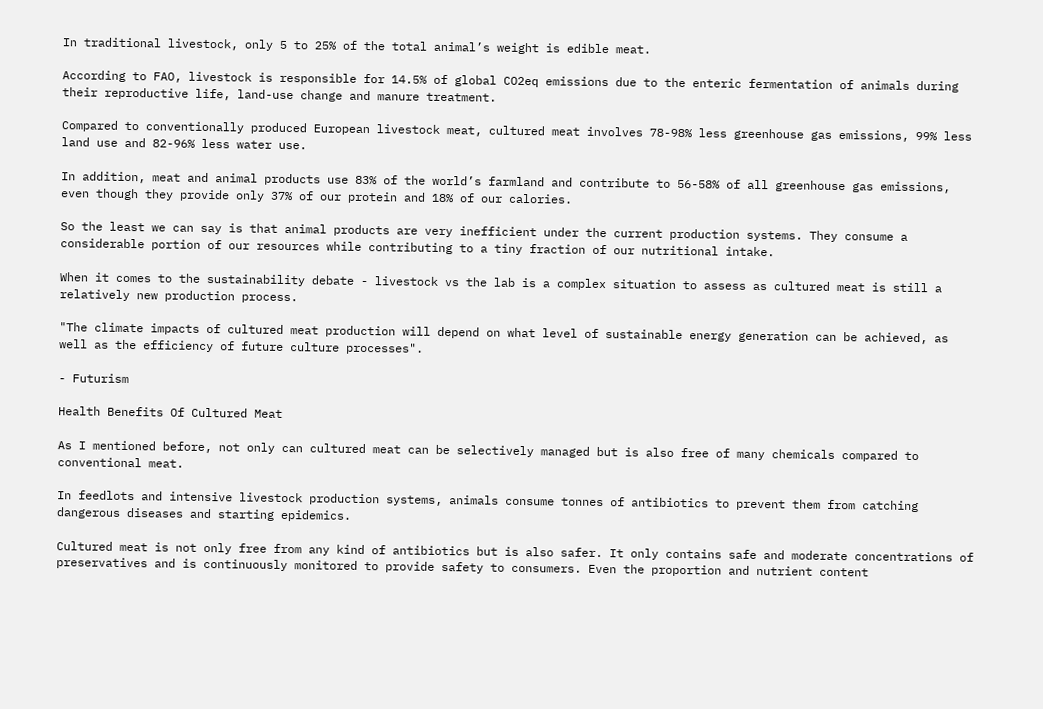In traditional livestock, only 5 to 25% of the total animal’s weight is edible meat.

According to FAO, livestock is responsible for 14.5% of global CO2eq emissions due to the enteric fermentation of animals during their reproductive life, land-use change and manure treatment.

Compared to conventionally produced European livestock meat, cultured meat involves 78-98% less greenhouse gas emissions, 99% less land use and 82-96% less water use.

In addition, meat and animal products use 83% of the world’s farmland and contribute to 56-58% of all greenhouse gas emissions, even though they provide only 37% of our protein and 18% of our calories.

So the least we can say is that animal products are very inefficient under the current production systems. They consume a considerable portion of our resources while contributing to a tiny fraction of our nutritional intake.

When it comes to the sustainability debate - livestock vs the lab is a complex situation to assess as cultured meat is still a relatively new production process.

"The climate impacts of cultured meat production will depend on what level of sustainable energy generation can be achieved, as well as the efficiency of future culture processes".

- Futurism

Health Benefits Of Cultured Meat

As I mentioned before, not only can cultured meat can be selectively managed but is also free of many chemicals compared to conventional meat.

In feedlots and intensive livestock production systems, animals consume tonnes of antibiotics to prevent them from catching dangerous diseases and starting epidemics.

Cultured meat is not only free from any kind of antibiotics but is also safer. It only contains safe and moderate concentrations of preservatives and is continuously monitored to provide safety to consumers. Even the proportion and nutrient content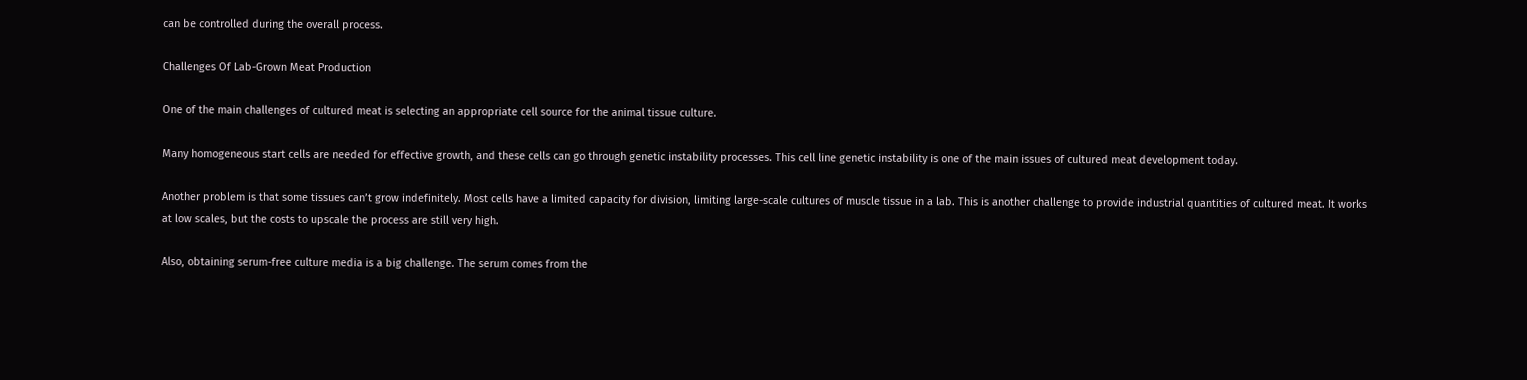can be controlled during the overall process.

Challenges Of Lab-Grown Meat Production

One of the main challenges of cultured meat is selecting an appropriate cell source for the animal tissue culture.

Many homogeneous start cells are needed for effective growth, and these cells can go through genetic instability processes. This cell line genetic instability is one of the main issues of cultured meat development today.

Another problem is that some tissues can’t grow indefinitely. Most cells have a limited capacity for division, limiting large-scale cultures of muscle tissue in a lab. This is another challenge to provide industrial quantities of cultured meat. It works at low scales, but the costs to upscale the process are still very high.

Also, obtaining serum-free culture media is a big challenge. The serum comes from the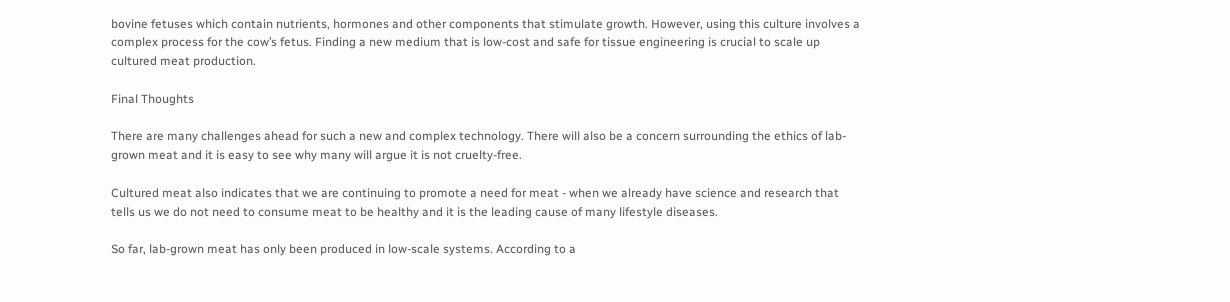bovine fetuses which contain nutrients, hormones and other components that stimulate growth. However, using this culture involves a complex process for the cow’s fetus. Finding a new medium that is low-cost and safe for tissue engineering is crucial to scale up cultured meat production.

Final Thoughts

There are many challenges ahead for such a new and complex technology. There will also be a concern surrounding the ethics of lab-grown meat and it is easy to see why many will argue it is not cruelty-free.

Cultured meat also indicates that we are continuing to promote a need for meat - when we already have science and research that tells us we do not need to consume meat to be healthy and it is the leading cause of many lifestyle diseases.

So far, lab-grown meat has only been produced in low-scale systems. According to a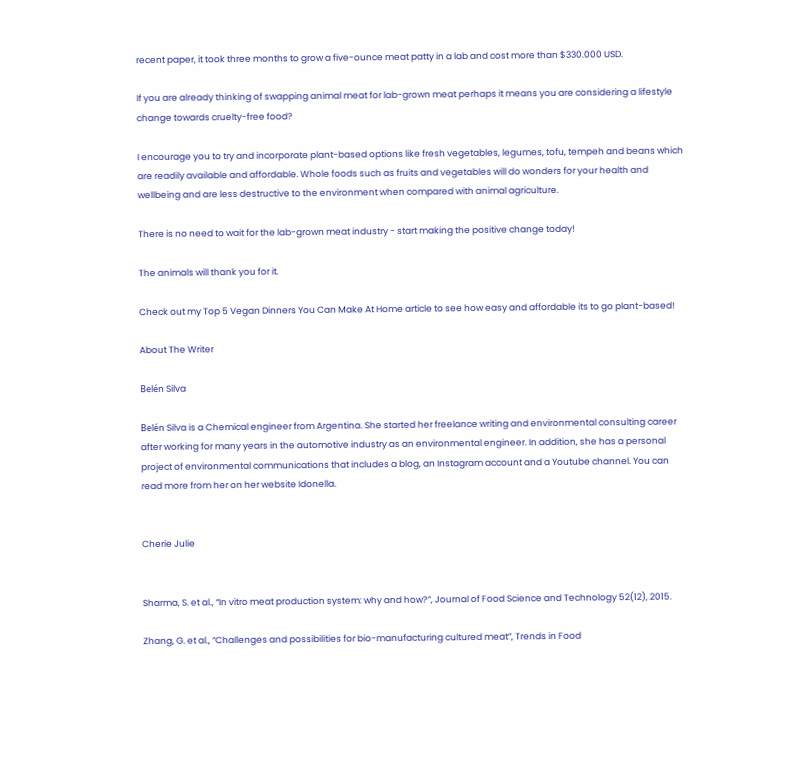recent paper, it took three months to grow a five-ounce meat patty in a lab and cost more than $330.000 USD.

If you are already thinking of swapping animal meat for lab-grown meat perhaps it means you are considering a lifestyle change towards cruelty-free food?

I encourage you to try and incorporate plant-based options like fresh vegetables, legumes, tofu, tempeh and beans which are readily available and affordable. Whole foods such as fruits and vegetables will do wonders for your health and wellbeing and are less destructive to the environment when compared with animal agriculture.

There is no need to wait for the lab-grown meat industry - start making the positive change today!

The animals will thank you for it.

Check out my Top 5 Vegan Dinners You Can Make At Home article to see how easy and affordable its to go plant-based!

About The Writer

Belén Silva

Belén Silva is a Chemical engineer from Argentina. She started her freelance writing and environmental consulting career after working for many years in the automotive industry as an environmental engineer. In addition, she has a personal project of environmental communications that includes a blog, an Instagram account and a Youtube channel. You can read more from her on her website Idonella.


Cherie Julie


Sharma, S. et al., “In vitro meat production system: why and how?”, Journal of Food Science and Technology 52(12), 2015.

Zhang, G. et al., “Challenges and possibilities for bio-manufacturing cultured meat”, Trends in Food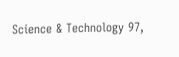Science & Technology 97,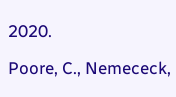2020.

Poore, C., Nemececk,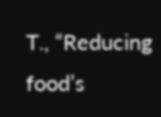T., “Reducing food’s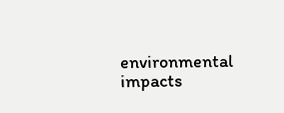environmental impacts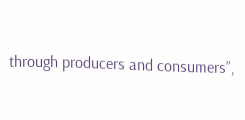through producers and consumers”,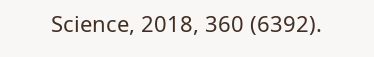Science, 2018, 360 (6392).